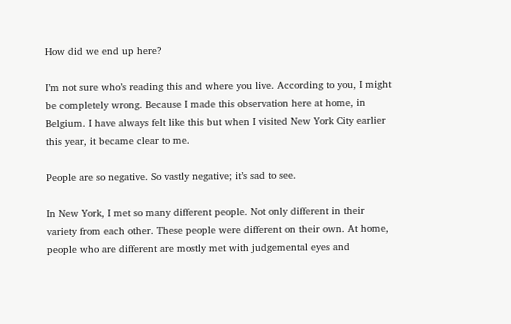How did we end up here?

I’m not sure who’s reading this and where you live. According to you, I might be completely wrong. Because I made this observation here at home, in Belgium. I have always felt like this but when I visited New York City earlier this year, it became clear to me.

People are so negative. So vastly negative; it’s sad to see.

In New York, I met so many different people. Not only different in their variety from each other. These people were different on their own. At home, people who are different are mostly met with judgemental eyes and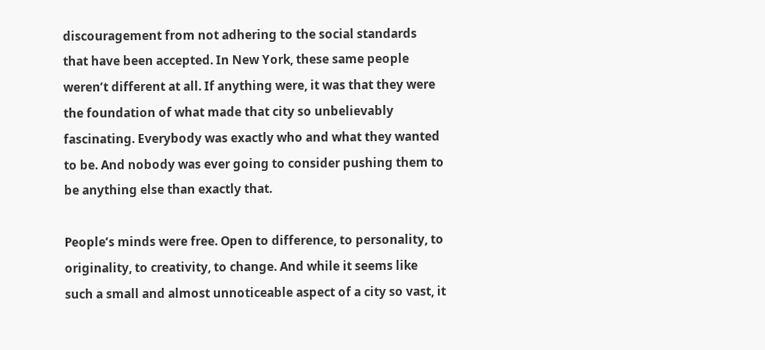discouragement from not adhering to the social standards that have been accepted. In New York, these same people weren’t different at all. If anything were, it was that they were the foundation of what made that city so unbelievably fascinating. Everybody was exactly who and what they wanted to be. And nobody was ever going to consider pushing them to be anything else than exactly that.

People’s minds were free. Open to difference, to personality, to originality, to creativity, to change. And while it seems like such a small and almost unnoticeable aspect of a city so vast, it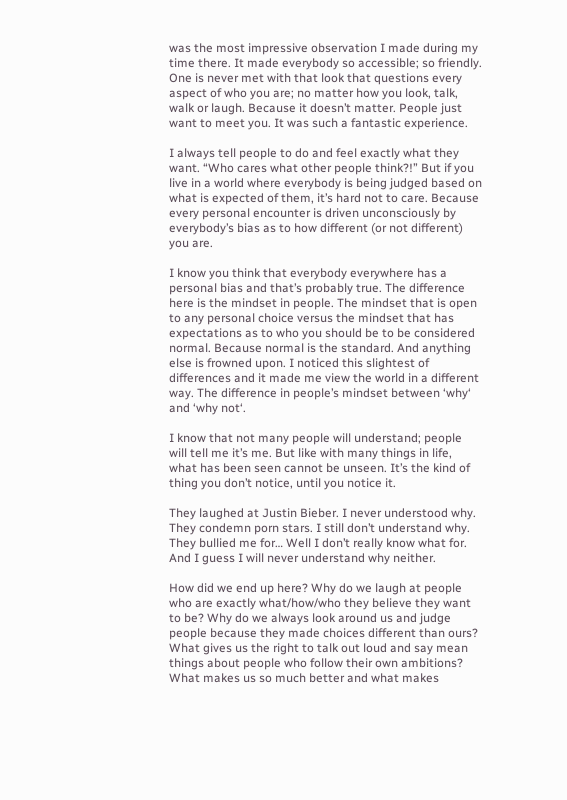was the most impressive observation I made during my time there. It made everybody so accessible; so friendly. One is never met with that look that questions every aspect of who you are; no matter how you look, talk, walk or laugh. Because it doesn’t matter. People just want to meet you. It was such a fantastic experience.

I always tell people to do and feel exactly what they want. “Who cares what other people think?!” But if you live in a world where everybody is being judged based on what is expected of them, it’s hard not to care. Because every personal encounter is driven unconsciously by everybody’s bias as to how different (or not different) you are.

I know you think that everybody everywhere has a personal bias and that’s probably true. The difference here is the mindset in people. The mindset that is open to any personal choice versus the mindset that has expectations as to who you should be to be considered normal. Because normal is the standard. And anything else is frowned upon. I noticed this slightest of differences and it made me view the world in a different way. The difference in people’s mindset between ‘why‘ and ‘why not‘.

I know that not many people will understand; people will tell me it’s me. But like with many things in life, what has been seen cannot be unseen. It’s the kind of thing you don’t notice, until you notice it.

They laughed at Justin Bieber. I never understood why. They condemn porn stars. I still don’t understand why. They bullied me for… Well I don’t really know what for.  And I guess I will never understand why neither.

How did we end up here? Why do we laugh at people who are exactly what/how/who they believe they want to be? Why do we always look around us and judge people because they made choices different than ours? What gives us the right to talk out loud and say mean things about people who follow their own ambitions? What makes us so much better and what makes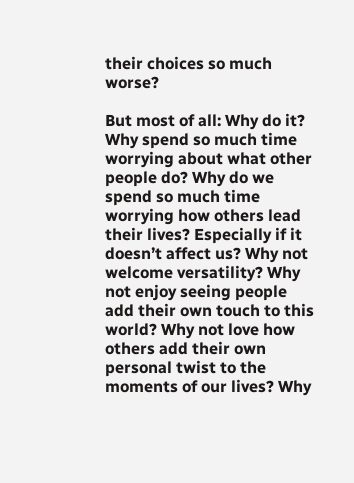their choices so much worse?

But most of all: Why do it? Why spend so much time worrying about what other people do? Why do we spend so much time worrying how others lead their lives? Especially if it doesn’t affect us? Why not welcome versatility? Why not enjoy seeing people add their own touch to this world? Why not love how others add their own personal twist to the moments of our lives? Why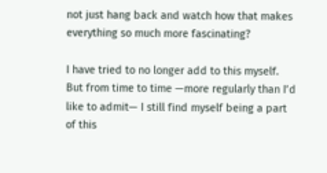not just hang back and watch how that makes everything so much more fascinating?

I have tried to no longer add to this myself. But from time to time —more regularly than I’d like to admit— I still find myself being a part of this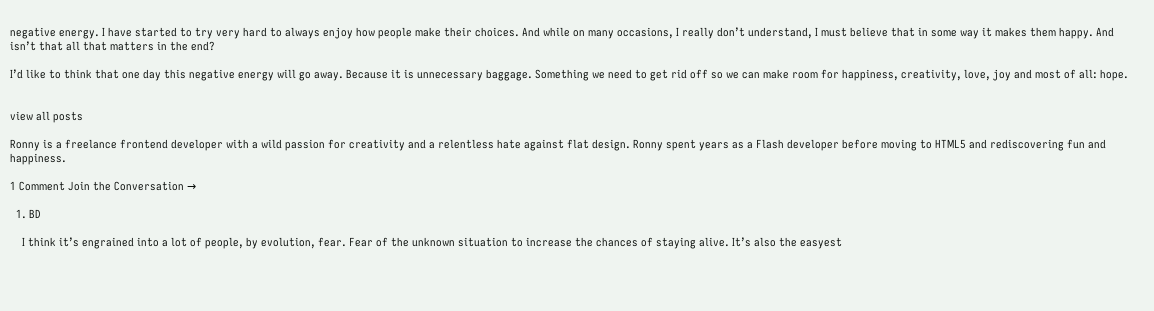negative energy. I have started to try very hard to always enjoy how people make their choices. And while on many occasions, I really don’t understand, I must believe that in some way it makes them happy. And isn’t that all that matters in the end?

I’d like to think that one day this negative energy will go away. Because it is unnecessary baggage. Something we need to get rid off so we can make room for happiness, creativity, love, joy and most of all: hope.


view all posts

Ronny is a freelance frontend developer with a wild passion for creativity and a relentless hate against flat design. Ronny spent years as a Flash developer before moving to HTML5 and rediscovering fun and happiness.

1 Comment Join the Conversation →

  1. BD

    I think it’s engrained into a lot of people, by evolution, fear. Fear of the unknown situation to increase the chances of staying alive. It’s also the easyest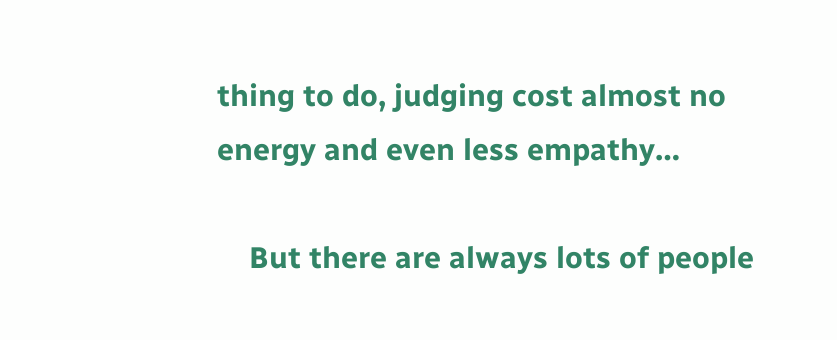thing to do, judging cost almost no energy and even less empathy…

    But there are always lots of people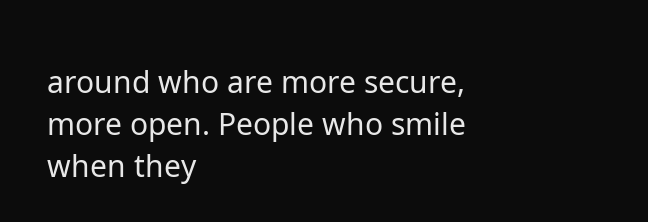around who are more secure, more open. People who smile when they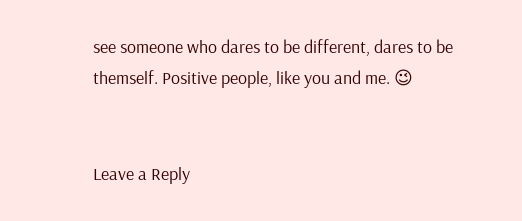see someone who dares to be different, dares to be themself. Positive people, like you and me. 😉


Leave a Reply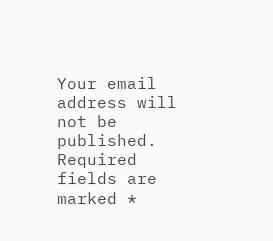Your email address will not be published. Required fields are marked *